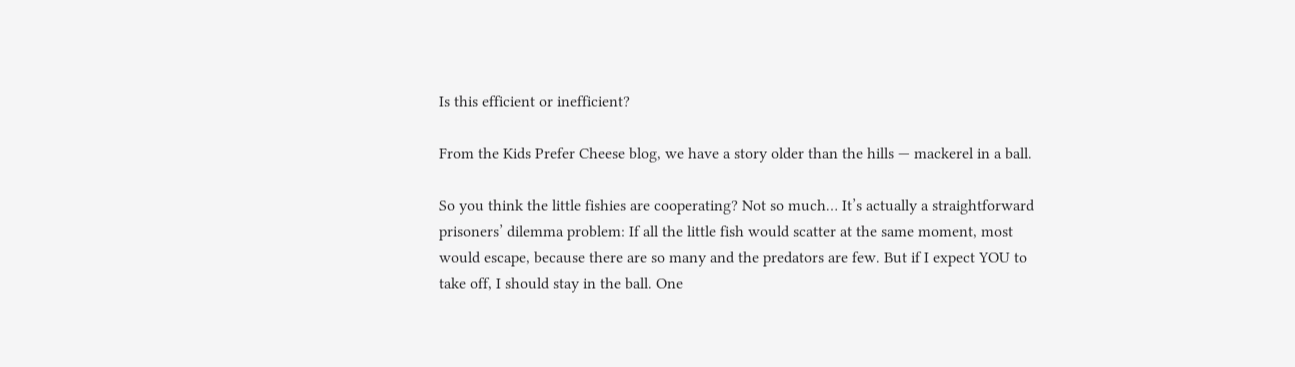Is this efficient or inefficient?

From the Kids Prefer Cheese blog, we have a story older than the hills — mackerel in a ball.

So you think the little fishies are cooperating? Not so much… It’s actually a straightforward prisoners’ dilemma problem: If all the little fish would scatter at the same moment, most would escape, because there are so many and the predators are few. But if I expect YOU to take off, I should stay in the ball. One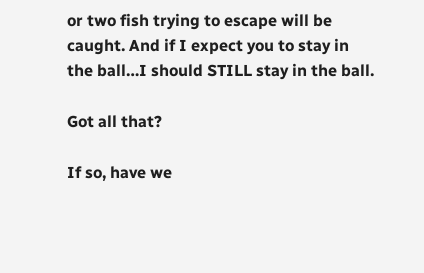or two fish trying to escape will be caught. And if I expect you to stay in the ball…I should STILL stay in the ball.

Got all that?

If so, have we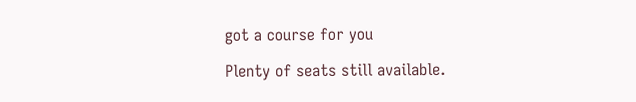got a course for you

Plenty of seats still available.